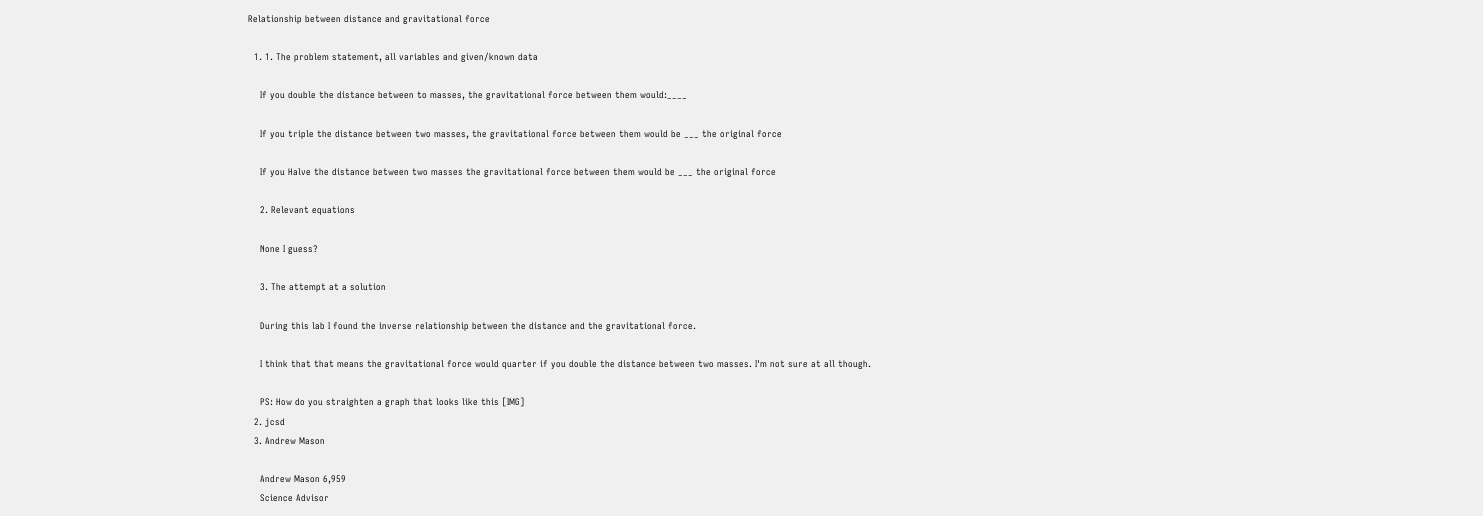Relationship between distance and gravitational force

  1. 1. The problem statement, all variables and given/known data

    If you double the distance between to masses, the gravitational force between them would:____

    If you triple the distance between two masses, the gravitational force between them would be ___ the original force

    If you Halve the distance between two masses the gravitational force between them would be ___ the original force

    2. Relevant equations

    None I guess?

    3. The attempt at a solution

    During this lab I found the inverse relationship between the distance and the gravitational force.

    I think that that means the gravitational force would quarter if you double the distance between two masses. I'm not sure at all though.

    PS: How do you straighten a graph that looks like this [IMG]
  2. jcsd
  3. Andrew Mason

    Andrew Mason 6,959
    Science Advisor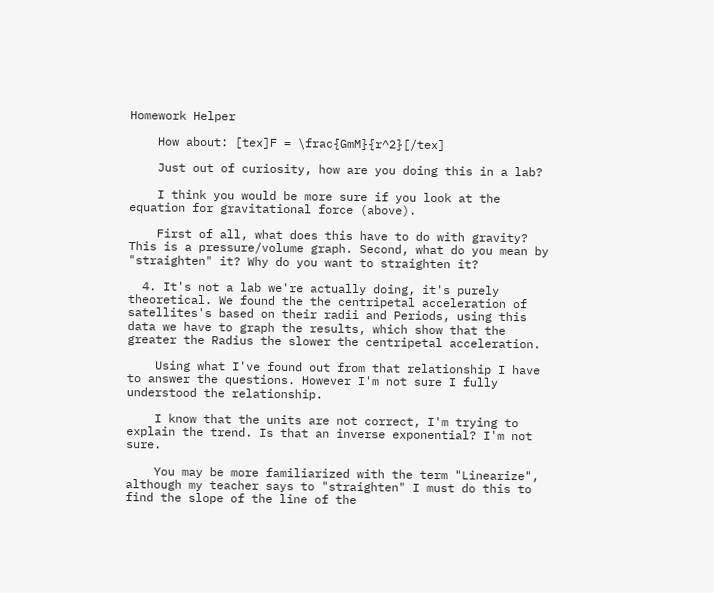Homework Helper

    How about: [tex]F = \frac{GmM}{r^2}[/tex]

    Just out of curiosity, how are you doing this in a lab?

    I think you would be more sure if you look at the equation for gravitational force (above).

    First of all, what does this have to do with gravity? This is a pressure/volume graph. Second, what do you mean by "straighten" it? Why do you want to straighten it?

  4. It's not a lab we're actually doing, it's purely theoretical. We found the the centripetal acceleration of satellites's based on their radii and Periods, using this data we have to graph the results, which show that the greater the Radius the slower the centripetal acceleration.

    Using what I've found out from that relationship I have to answer the questions. However I'm not sure I fully understood the relationship.

    I know that the units are not correct, I'm trying to explain the trend. Is that an inverse exponential? I'm not sure.

    You may be more familiarized with the term "Linearize", although my teacher says to "straighten" I must do this to find the slope of the line of the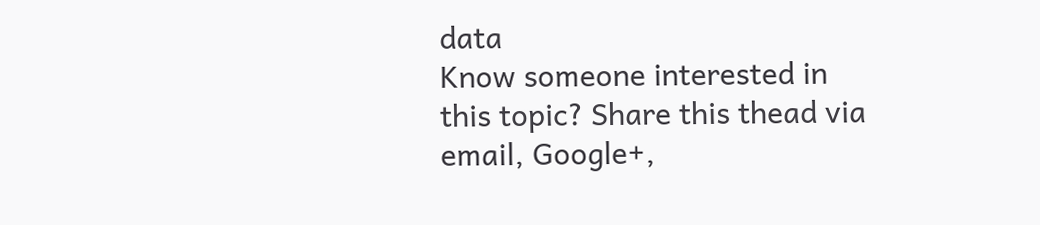data
Know someone interested in this topic? Share this thead via email, Google+,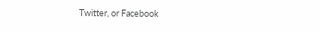Twitter, or Facebook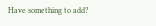Have something to add?